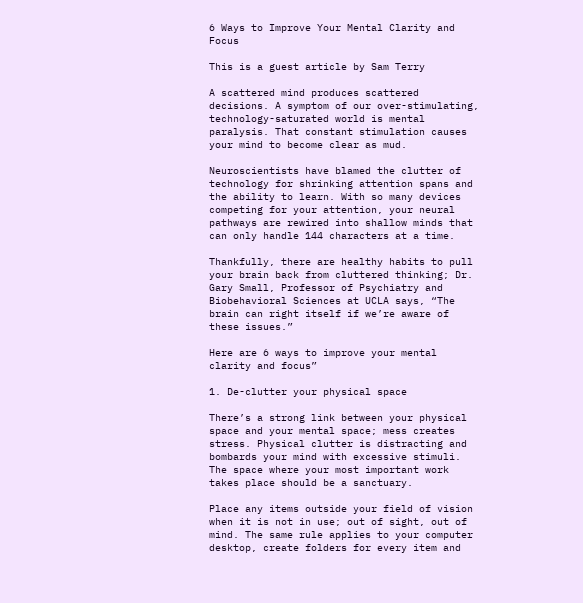6 Ways to Improve Your Mental Clarity and Focus

This is a guest article by Sam Terry

A scattered mind produces scattered decisions. A symptom of our over-stimulating, technology-saturated world is mental paralysis. That constant stimulation causes your mind to become clear as mud.

Neuroscientists have blamed the clutter of technology for shrinking attention spans and the ability to learn. With so many devices competing for your attention, your neural pathways are rewired into shallow minds that can only handle 144 characters at a time.

Thankfully, there are healthy habits to pull your brain back from cluttered thinking; Dr. Gary Small, Professor of Psychiatry and Biobehavioral Sciences at UCLA says, “The brain can right itself if we’re aware of these issues.”

Here are 6 ways to improve your mental clarity and focus”

1. De-clutter your physical space

There’s a strong link between your physical space and your mental space; mess creates stress. Physical clutter is distracting and bombards your mind with excessive stimuli. The space where your most important work takes place should be a sanctuary.

Place any items outside your field of vision when it is not in use; out of sight, out of mind. The same rule applies to your computer desktop, create folders for every item and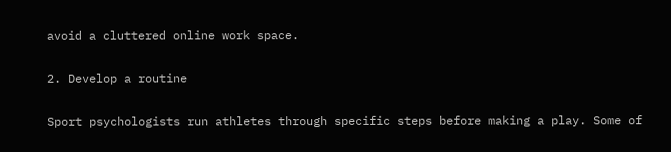avoid a cluttered online work space.

2. Develop a routine

Sport psychologists run athletes through specific steps before making a play. Some of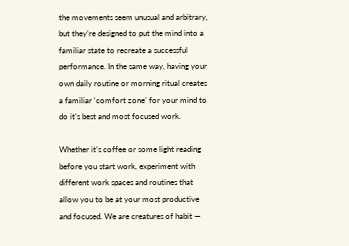the movements seem unusual and arbitrary, but they’re designed to put the mind into a familiar state to recreate a successful performance. In the same way, having your own daily routine or morning ritual creates a familiar ‘comfort zone’ for your mind to do it’s best and most focused work.

Whether it’s coffee or some light reading before you start work, experiment with different work spaces and routines that allow you to be at your most productive and focused. We are creatures of habit —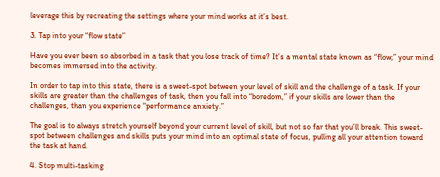leverage this by recreating the settings where your mind works at it’s best.

3. Tap into your “flow state”

Have you ever been so absorbed in a task that you lose track of time? It’s a mental state known as “flow;” your mind becomes immersed into the activity.

In order to tap into this state, there is a sweet-spot between your level of skill and the challenge of a task. If your skills are greater than the challenges of task, then you fall into “boredom,” if your skills are lower than the challenges, than you experience “performance anxiety.”

The goal is to always stretch yourself beyond your current level of skill, but not so far that you’ll break. This sweet-spot between challenges and skills puts your mind into an optimal state of focus, pulling all your attention toward the task at hand.

4. Stop multi-tasking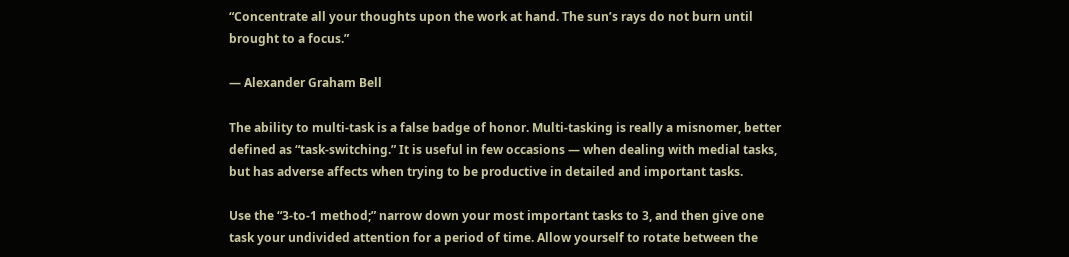“Concentrate all your thoughts upon the work at hand. The sun’s rays do not burn until brought to a focus.”

— Alexander Graham Bell

The ability to multi-task is a false badge of honor. Multi-tasking is really a misnomer, better defined as “task-switching.” It is useful in few occasions — when dealing with medial tasks, but has adverse affects when trying to be productive in detailed and important tasks.

Use the “3-to-1 method;” narrow down your most important tasks to 3, and then give one task your undivided attention for a period of time. Allow yourself to rotate between the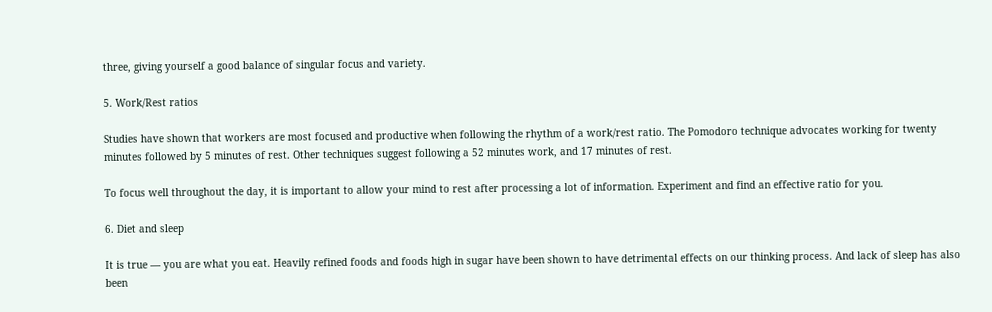three, giving yourself a good balance of singular focus and variety.

5. Work/Rest ratios

Studies have shown that workers are most focused and productive when following the rhythm of a work/rest ratio. The Pomodoro technique advocates working for twenty minutes followed by 5 minutes of rest. Other techniques suggest following a 52 minutes work, and 17 minutes of rest.

To focus well throughout the day, it is important to allow your mind to rest after processing a lot of information. Experiment and find an effective ratio for you.

6. Diet and sleep

It is true — you are what you eat. Heavily refined foods and foods high in sugar have been shown to have detrimental effects on our thinking process. And lack of sleep has also been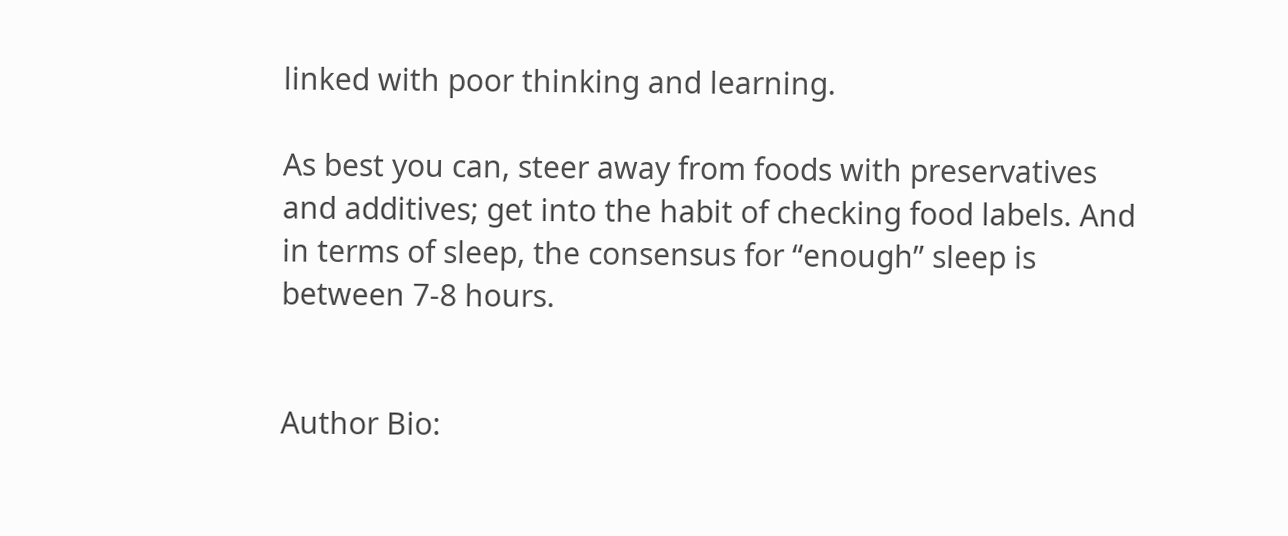linked with poor thinking and learning.

As best you can, steer away from foods with preservatives and additives; get into the habit of checking food labels. And in terms of sleep, the consensus for “enough” sleep is between 7-8 hours.


Author Bio: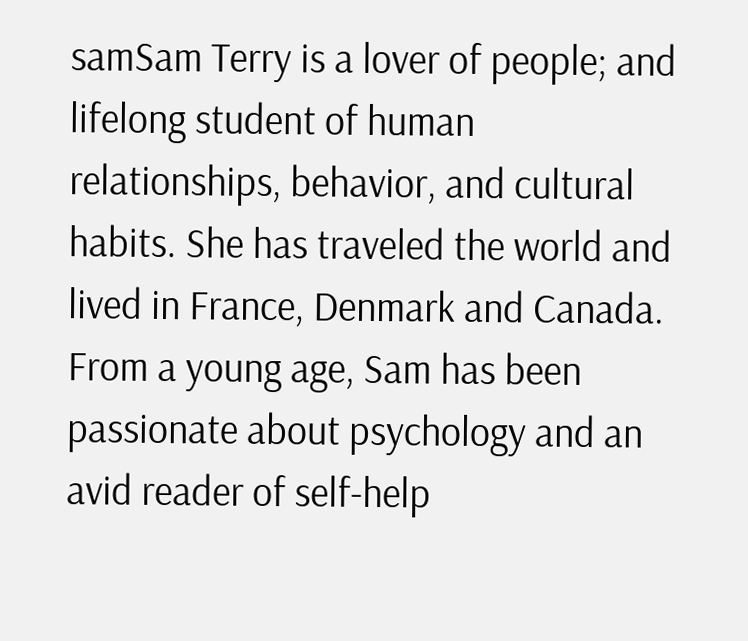samSam Terry is a lover of people; and lifelong student of human relationships, behavior, and cultural habits. She has traveled the world and lived in France, Denmark and Canada. From a young age, Sam has been passionate about psychology and an avid reader of self-help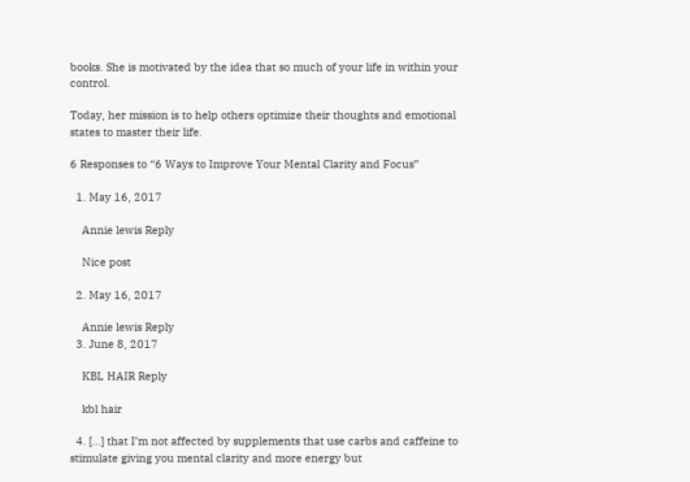books. She is motivated by the idea that so much of your life in within your control.

Today, her mission is to help others optimize their thoughts and emotional states to master their life.

6 Responses to “6 Ways to Improve Your Mental Clarity and Focus”

  1. May 16, 2017

    Annie lewis Reply

    Nice post

  2. May 16, 2017

    Annie lewis Reply
  3. June 8, 2017

    KBL HAIR Reply

    kbl hair

  4. […] that I’m not affected by supplements that use carbs and caffeine to stimulate giving you mental clarity and more energy but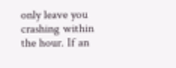only leave you crashing within the hour. If an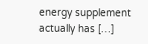energy supplement actually has […]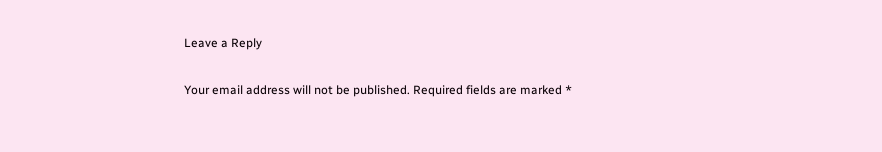Leave a Reply

Your email address will not be published. Required fields are marked *